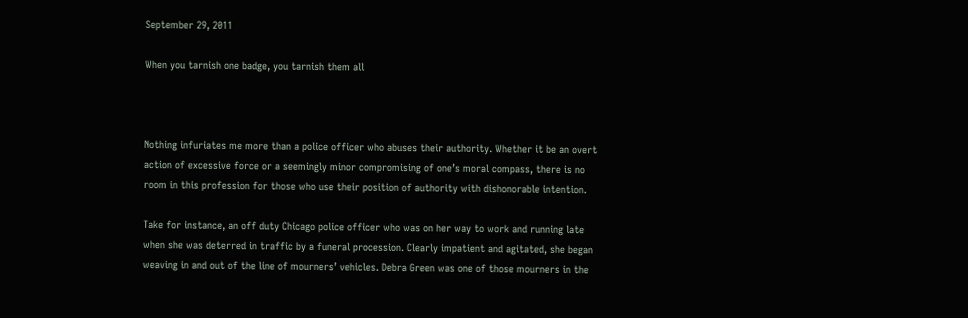September 29, 2011

When you tarnish one badge, you tarnish them all



Nothing infuriates me more than a police officer who abuses their authority. Whether it be an overt action of excessive force or a seemingly minor compromising of one’s moral compass, there is no room in this profession for those who use their position of authority with dishonorable intention.

Take for instance, an off duty Chicago police officer who was on her way to work and running late when she was deterred in traffic by a funeral procession. Clearly impatient and agitated, she began weaving in and out of the line of mourners’ vehicles. Debra Green was one of those mourners in the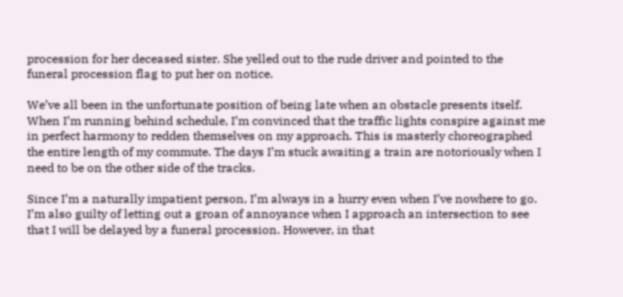procession for her deceased sister. She yelled out to the rude driver and pointed to the funeral procession flag to put her on notice.

We’ve all been in the unfortunate position of being late when an obstacle presents itself. When I’m running behind schedule, I’m convinced that the traffic lights conspire against me in perfect harmony to redden themselves on my approach. This is masterly choreographed the entire length of my commute. The days I’m stuck awaiting a train are notoriously when I need to be on the other side of the tracks.

Since I’m a naturally impatient person, I’m always in a hurry even when I’ve nowhere to go. I’m also guilty of letting out a groan of annoyance when I approach an intersection to see that I will be delayed by a funeral procession. However, in that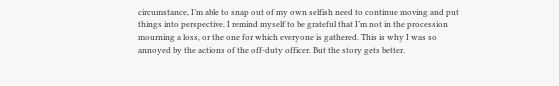circumstance, I’m able to snap out of my own selfish need to continue moving and put things into perspective. I remind myself to be grateful that I’m not in the procession mourning a loss, or the one for which everyone is gathered. This is why I was so annoyed by the actions of the off-duty officer. But the story gets better.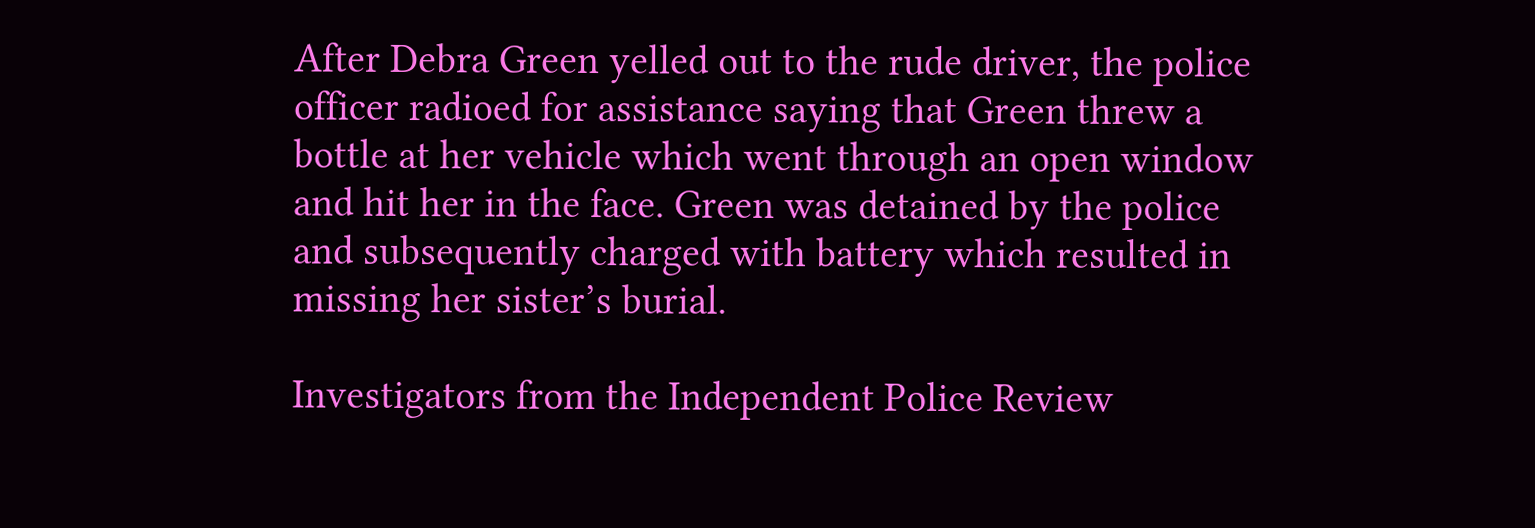After Debra Green yelled out to the rude driver, the police officer radioed for assistance saying that Green threw a bottle at her vehicle which went through an open window and hit her in the face. Green was detained by the police and subsequently charged with battery which resulted in missing her sister’s burial.

Investigators from the Independent Police Review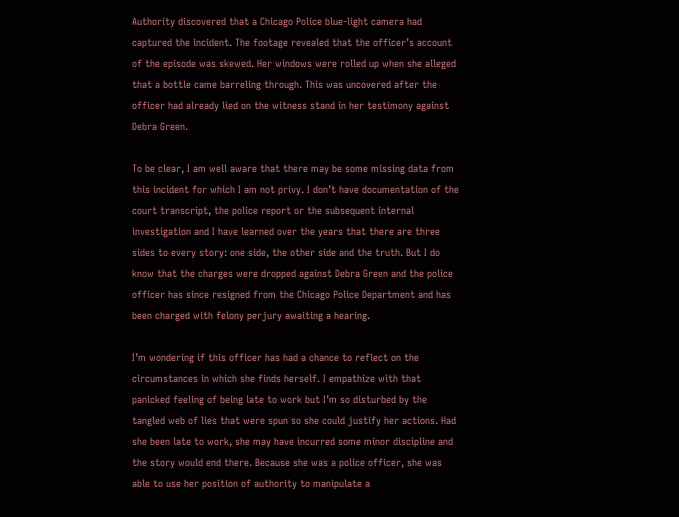Authority discovered that a Chicago Police blue-light camera had captured the incident. The footage revealed that the officer’s account of the episode was skewed. Her windows were rolled up when she alleged that a bottle came barreling through. This was uncovered after the officer had already lied on the witness stand in her testimony against Debra Green.

To be clear, I am well aware that there may be some missing data from this incident for which I am not privy. I don’t have documentation of the court transcript, the police report or the subsequent internal investigation and I have learned over the years that there are three sides to every story: one side, the other side and the truth. But I do know that the charges were dropped against Debra Green and the police officer has since resigned from the Chicago Police Department and has been charged with felony perjury awaiting a hearing.

I’m wondering if this officer has had a chance to reflect on the circumstances in which she finds herself. I empathize with that panicked feeling of being late to work but I’m so disturbed by the tangled web of lies that were spun so she could justify her actions. Had she been late to work, she may have incurred some minor discipline and the story would end there. Because she was a police officer, she was able to use her position of authority to manipulate a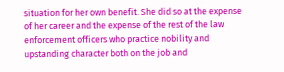situation for her own benefit. She did so at the expense of her career and the expense of the rest of the law enforcement officers who practice nobility and upstanding character both on the job and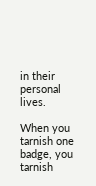in their personal lives.

When you tarnish one badge, you tarnish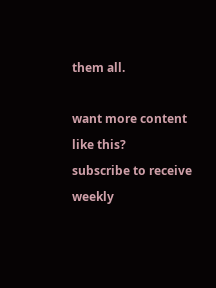them all.

want more content like this?
subscribe to receive weekly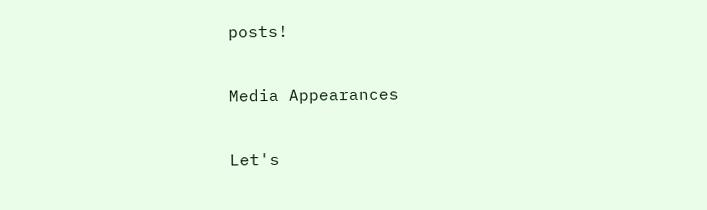posts!

Media Appearances

Let's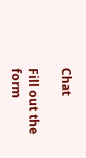Chat

Fill out the form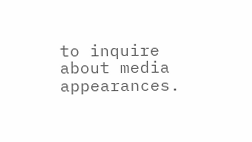to inquire about media appearances.